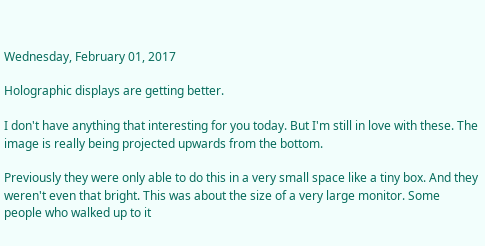Wednesday, February 01, 2017

Holographic displays are getting better.

I don't have anything that interesting for you today. But I'm still in love with these. The image is really being projected upwards from the bottom.

Previously they were only able to do this in a very small space like a tiny box. And they weren't even that bright. This was about the size of a very large monitor. Some people who walked up to it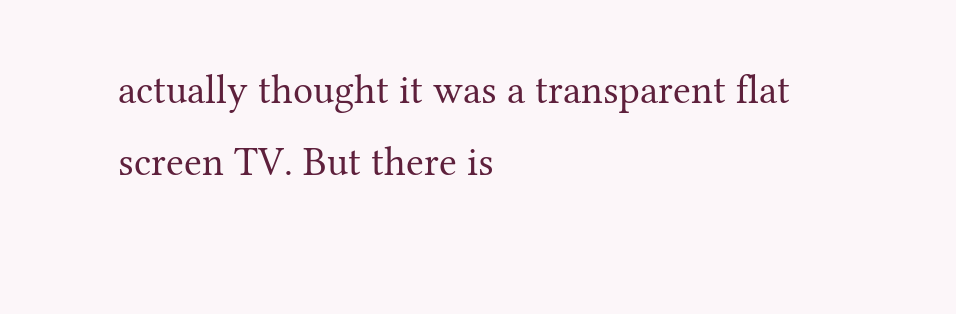actually thought it was a transparent flat screen TV. But there is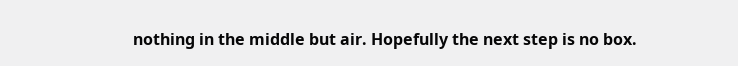nothing in the middle but air. Hopefully the next step is no box.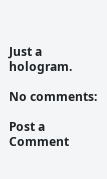Just a hologram.

No comments:

Post a Comment